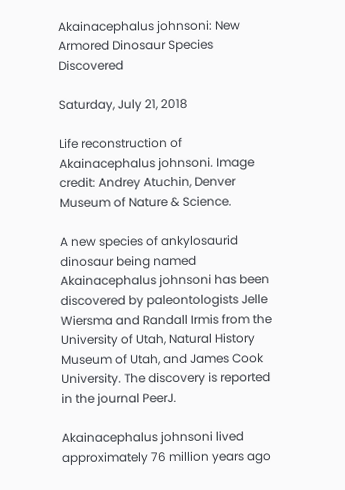Akainacephalus johnsoni: New Armored Dinosaur Species Discovered

Saturday, July 21, 2018

Life reconstruction of Akainacephalus johnsoni. Image credit: Andrey Atuchin, Denver Museum of Nature & Science.

A new species of ankylosaurid dinosaur being named Akainacephalus johnsoni has been discovered by paleontologists Jelle Wiersma and Randall Irmis from the University of Utah, Natural History Museum of Utah, and James Cook University. The discovery is reported in the journal PeerJ.

Akainacephalus johnsoni lived approximately 76 million years ago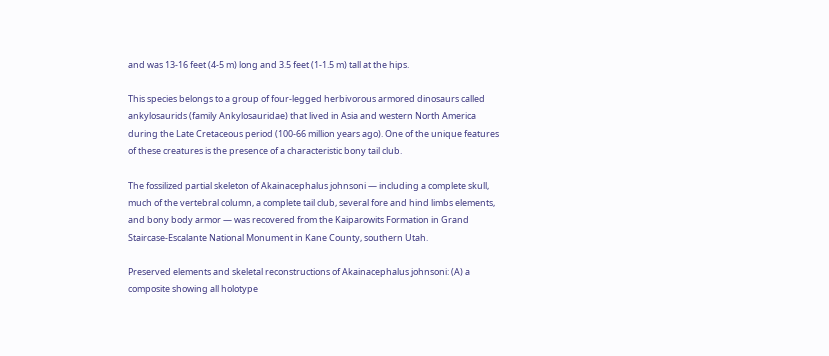and was 13-16 feet (4-5 m) long and 3.5 feet (1-1.5 m) tall at the hips.

This species belongs to a group of four-legged herbivorous armored dinosaurs called ankylosaurids (family Ankylosauridae) that lived in Asia and western North America during the Late Cretaceous period (100-66 million years ago). One of the unique features of these creatures is the presence of a characteristic bony tail club.

The fossilized partial skeleton of Akainacephalus johnsoni — including a complete skull, much of the vertebral column, a complete tail club, several fore and hind limbs elements, and bony body armor — was recovered from the Kaiparowits Formation in Grand Staircase-Escalante National Monument in Kane County, southern Utah.

Preserved elements and skeletal reconstructions of Akainacephalus johnsoni: (A) a composite showing all holotype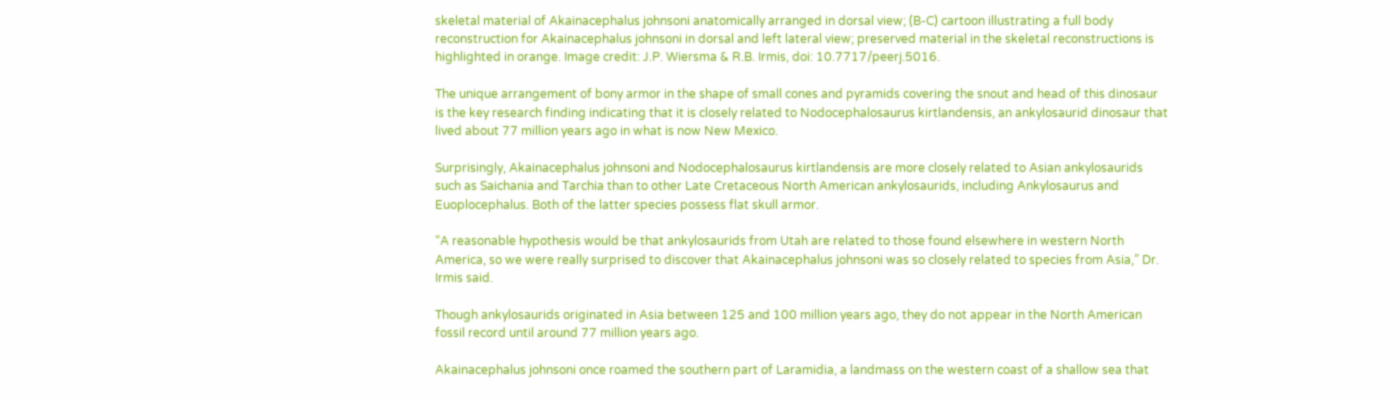skeletal material of Akainacephalus johnsoni anatomically arranged in dorsal view; (B-C) cartoon illustrating a full body reconstruction for Akainacephalus johnsoni in dorsal and left lateral view; preserved material in the skeletal reconstructions is highlighted in orange. Image credit: J.P. Wiersma & R.B. Irmis, doi: 10.7717/peerj.5016.

The unique arrangement of bony armor in the shape of small cones and pyramids covering the snout and head of this dinosaur is the key research finding indicating that it is closely related to Nodocephalosaurus kirtlandensis, an ankylosaurid dinosaur that lived about 77 million years ago in what is now New Mexico.

Surprisingly, Akainacephalus johnsoni and Nodocephalosaurus kirtlandensis are more closely related to Asian ankylosaurids such as Saichania and Tarchia than to other Late Cretaceous North American ankylosaurids, including Ankylosaurus and Euoplocephalus. Both of the latter species possess flat skull armor.

“A reasonable hypothesis would be that ankylosaurids from Utah are related to those found elsewhere in western North America, so we were really surprised to discover that Akainacephalus johnsoni was so closely related to species from Asia,” Dr. Irmis said.

Though ankylosaurids originated in Asia between 125 and 100 million years ago, they do not appear in the North American fossil record until around 77 million years ago.

Akainacephalus johnsoni once roamed the southern part of Laramidia, a landmass on the western coast of a shallow sea that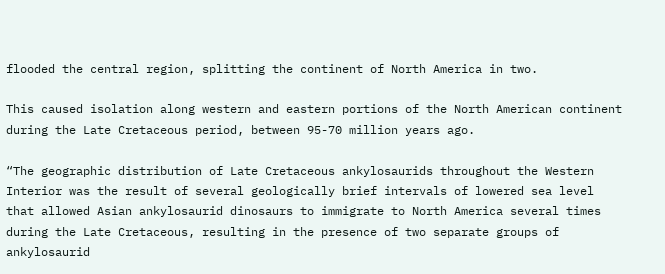flooded the central region, splitting the continent of North America in two.

This caused isolation along western and eastern portions of the North American continent during the Late Cretaceous period, between 95-70 million years ago.

“The geographic distribution of Late Cretaceous ankylosaurids throughout the Western Interior was the result of several geologically brief intervals of lowered sea level that allowed Asian ankylosaurid dinosaurs to immigrate to North America several times during the Late Cretaceous, resulting in the presence of two separate groups of ankylosaurid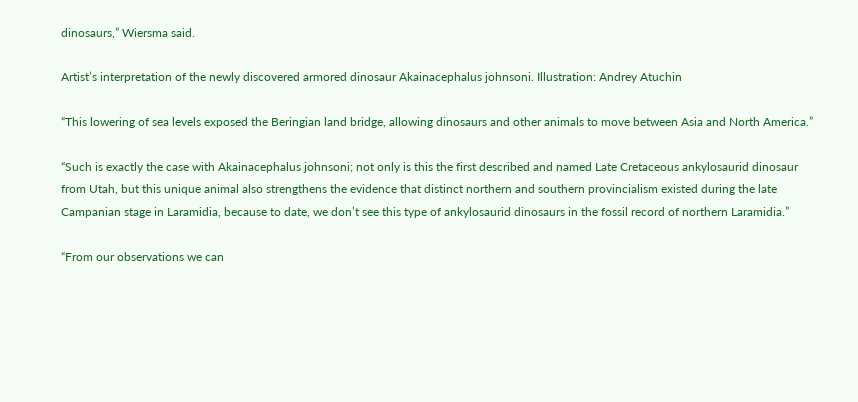dinosaurs,” Wiersma said.

Artist’s interpretation of the newly discovered armored dinosaur Akainacephalus johnsoni. Illustration: Andrey Atuchin

“This lowering of sea levels exposed the Beringian land bridge, allowing dinosaurs and other animals to move between Asia and North America.”

“Such is exactly the case with Akainacephalus johnsoni; not only is this the first described and named Late Cretaceous ankylosaurid dinosaur from Utah, but this unique animal also strengthens the evidence that distinct northern and southern provincialism existed during the late Campanian stage in Laramidia, because to date, we don’t see this type of ankylosaurid dinosaurs in the fossil record of northern Laramidia.”

“From our observations we can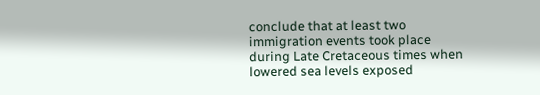conclude that at least two immigration events took place during Late Cretaceous times when lowered sea levels exposed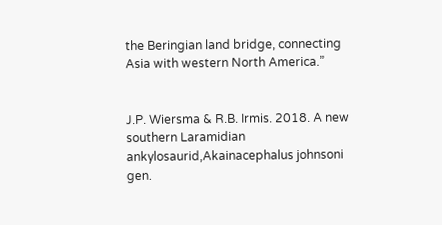the Beringian land bridge, connecting Asia with western North America.”


J.P. Wiersma & R.B. Irmis. 2018. A new southern Laramidian ankylosaurid,Akainacephalus johnsoni gen.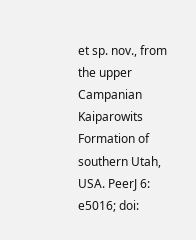et sp. nov., from the upper Campanian Kaiparowits Formation of southern Utah, USA. PeerJ 6: e5016; doi: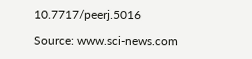10.7717/peerj.5016

Source: www.sci-news.com